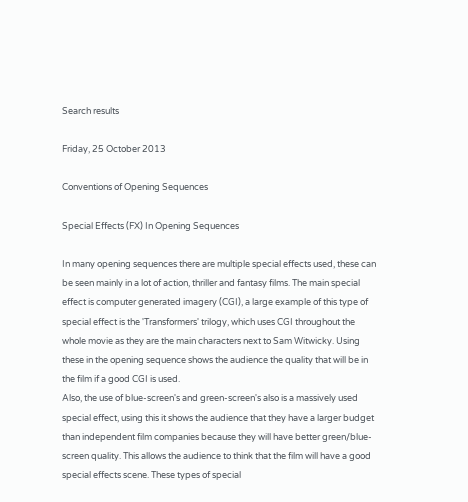Search results

Friday, 25 October 2013

Conventions of Opening Sequences

Special Effects (FX) In Opening Sequences

In many opening sequences there are multiple special effects used, these can be seen mainly in a lot of action, thriller and fantasy films. The main special effect is computer generated imagery (CGI), a large example of this type of special effect is the 'Transformers' trilogy, which uses CGI throughout the whole movie as they are the main characters next to Sam Witwicky. Using these in the opening sequence shows the audience the quality that will be in the film if a good CGI is used.
Also, the use of blue-screen's and green-screen's also is a massively used special effect, using this it shows the audience that they have a larger budget than independent film companies because they will have better green/blue-screen quality. This allows the audience to think that the film will have a good special effects scene. These types of special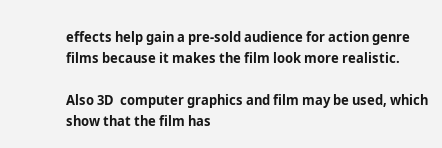effects help gain a pre-sold audience for action genre films because it makes the film look more realistic.

Also 3D  computer graphics and film may be used, which show that the film has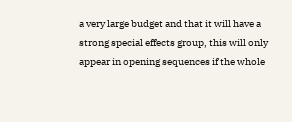a very large budget and that it will have a strong special effects group, this will only appear in opening sequences if the whole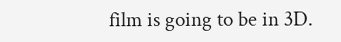film is going to be in 3D.